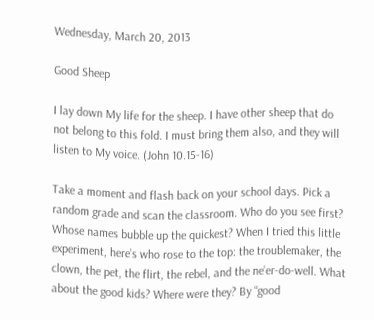Wednesday, March 20, 2013

Good Sheep

I lay down My life for the sheep. I have other sheep that do not belong to this fold. I must bring them also, and they will listen to My voice. (John 10.15-16)

Take a moment and flash back on your school days. Pick a random grade and scan the classroom. Who do you see first? Whose names bubble up the quickest? When I tried this little experiment, here’s who rose to the top: the troublemaker, the clown, the pet, the flirt, the rebel, and the ne’er-do-well. What about the good kids? Where were they? By “good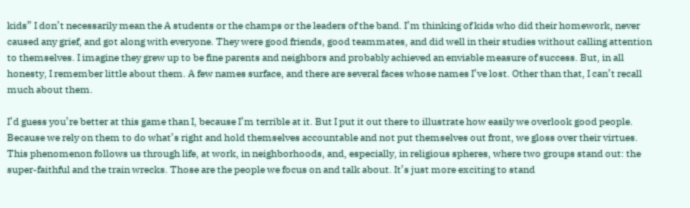kids” I don’t necessarily mean the A students or the champs or the leaders of the band. I’m thinking of kids who did their homework, never caused any grief, and got along with everyone. They were good friends, good teammates, and did well in their studies without calling attention to themselves. I imagine they grew up to be fine parents and neighbors and probably achieved an enviable measure of success. But, in all honesty, I remember little about them. A few names surface, and there are several faces whose names I’ve lost. Other than that, I can’t recall much about them.

I’d guess you’re better at this game than I, because I’m terrible at it. But I put it out there to illustrate how easily we overlook good people. Because we rely on them to do what’s right and hold themselves accountable and not put themselves out front, we gloss over their virtues. This phenomenon follows us through life, at work, in neighborhoods, and, especially, in religious spheres, where two groups stand out: the super-faithful and the train wrecks. Those are the people we focus on and talk about. It’s just more exciting to stand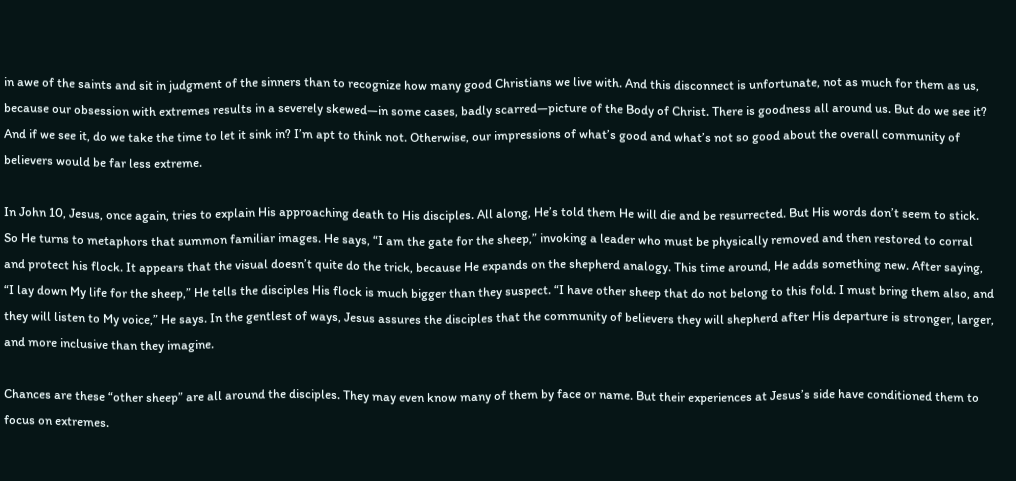in awe of the saints and sit in judgment of the sinners than to recognize how many good Christians we live with. And this disconnect is unfortunate, not as much for them as us, because our obsession with extremes results in a severely skewed—in some cases, badly scarred—picture of the Body of Christ. There is goodness all around us. But do we see it? And if we see it, do we take the time to let it sink in? I’m apt to think not. Otherwise, our impressions of what’s good and what’s not so good about the overall community of believers would be far less extreme.

In John 10, Jesus, once again, tries to explain His approaching death to His disciples. All along, He’s told them He will die and be resurrected. But His words don’t seem to stick. So He turns to metaphors that summon familiar images. He says, “I am the gate for the sheep,” invoking a leader who must be physically removed and then restored to corral and protect his flock. It appears that the visual doesn’t quite do the trick, because He expands on the shepherd analogy. This time around, He adds something new. After saying, “I lay down My life for the sheep,” He tells the disciples His flock is much bigger than they suspect. “I have other sheep that do not belong to this fold. I must bring them also, and they will listen to My voice,” He says. In the gentlest of ways, Jesus assures the disciples that the community of believers they will shepherd after His departure is stronger, larger, and more inclusive than they imagine.

Chances are these “other sheep” are all around the disciples. They may even know many of them by face or name. But their experiences at Jesus’s side have conditioned them to focus on extremes.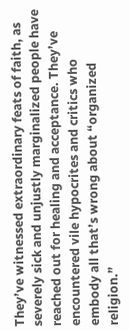They’ve witnessed extraordinary feats of faith, as severely sick and unjustly marginalized people have reached out for healing and acceptance. They’ve encountered vile hypocrites and critics who embody all that’s wrong about “organized religion.”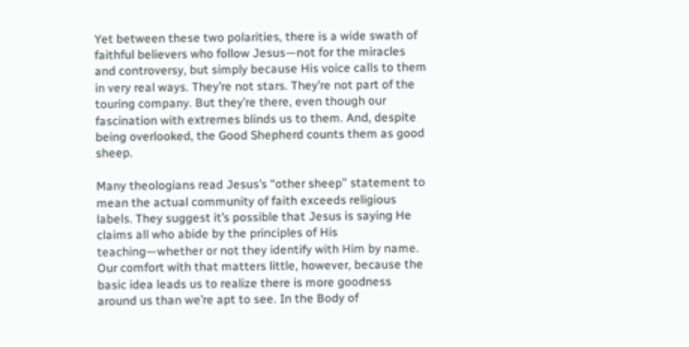Yet between these two polarities, there is a wide swath of faithful believers who follow Jesus—not for the miracles and controversy, but simply because His voice calls to them in very real ways. They’re not stars. They’re not part of the touring company. But they’re there, even though our fascination with extremes blinds us to them. And, despite being overlooked, the Good Shepherd counts them as good sheep.

Many theologians read Jesus’s “other sheep” statement to mean the actual community of faith exceeds religious labels. They suggest it’s possible that Jesus is saying He claims all who abide by the principles of His teaching—whether or not they identify with Him by name. Our comfort with that matters little, however, because the basic idea leads us to realize there is more goodness around us than we’re apt to see. In the Body of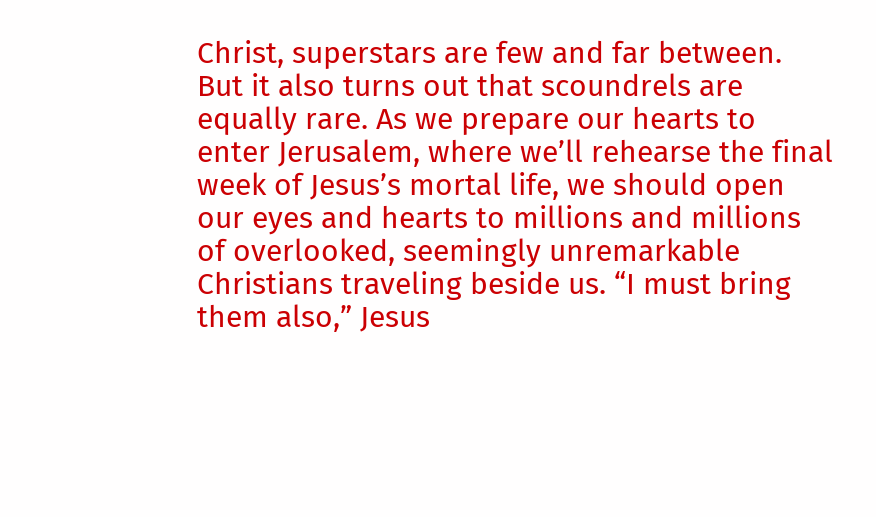Christ, superstars are few and far between. But it also turns out that scoundrels are equally rare. As we prepare our hearts to enter Jerusalem, where we’ll rehearse the final week of Jesus’s mortal life, we should open our eyes and hearts to millions and millions of overlooked, seemingly unremarkable Christians traveling beside us. “I must bring them also,” Jesus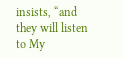insists, “and they will listen to My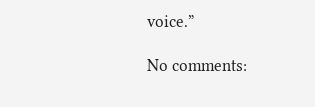voice.”

No comments: